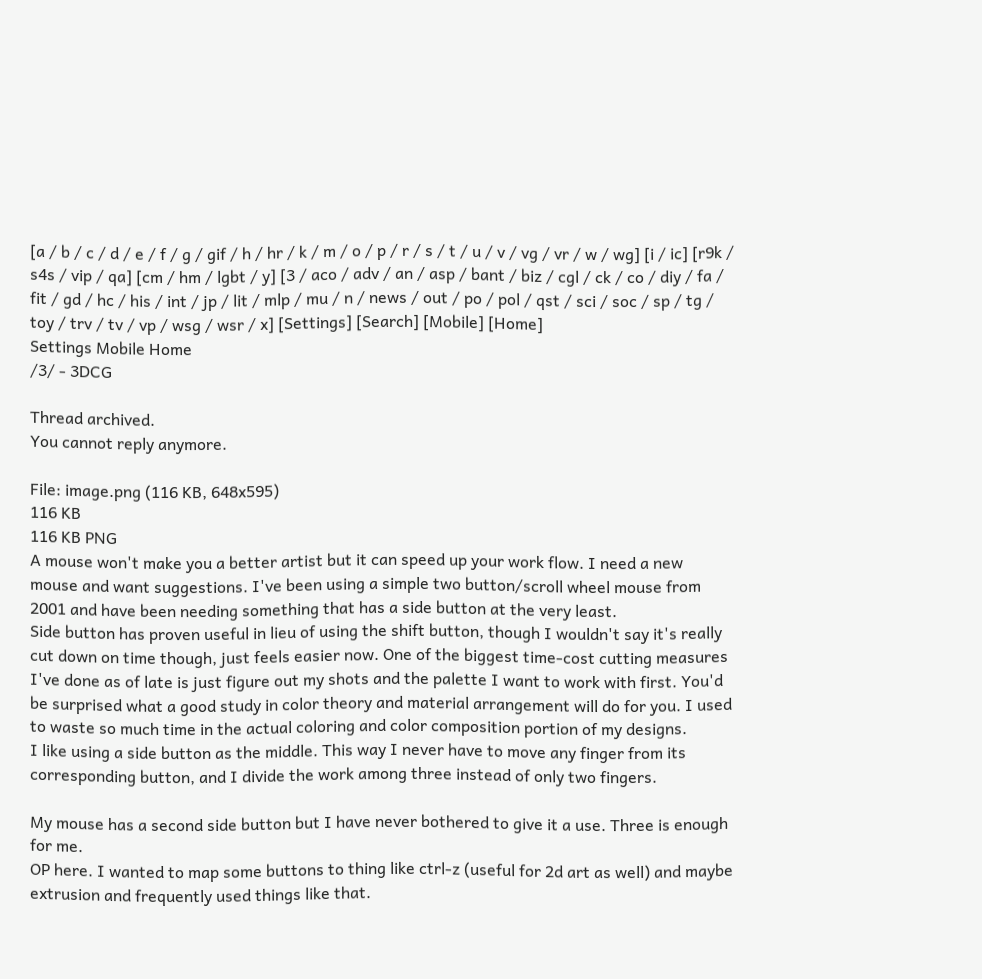[a / b / c / d / e / f / g / gif / h / hr / k / m / o / p / r / s / t / u / v / vg / vr / w / wg] [i / ic] [r9k / s4s / vip / qa] [cm / hm / lgbt / y] [3 / aco / adv / an / asp / bant / biz / cgl / ck / co / diy / fa / fit / gd / hc / his / int / jp / lit / mlp / mu / n / news / out / po / pol / qst / sci / soc / sp / tg / toy / trv / tv / vp / wsg / wsr / x] [Settings] [Search] [Mobile] [Home]
Settings Mobile Home
/3/ - 3DCG

Thread archived.
You cannot reply anymore.

File: image.png (116 KB, 648x595)
116 KB
116 KB PNG
A mouse won't make you a better artist but it can speed up your work flow. I need a new mouse and want suggestions. I've been using a simple two button/scroll wheel mouse from 2001 and have been needing something that has a side button at the very least.
Side button has proven useful in lieu of using the shift button, though I wouldn't say it's really cut down on time though, just feels easier now. One of the biggest time-cost cutting measures I've done as of late is just figure out my shots and the palette I want to work with first. You'd be surprised what a good study in color theory and material arrangement will do for you. I used to waste so much time in the actual coloring and color composition portion of my designs.
I like using a side button as the middle. This way I never have to move any finger from its corresponding button, and I divide the work among three instead of only two fingers.

My mouse has a second side button but I have never bothered to give it a use. Three is enough for me.
OP here. I wanted to map some buttons to thing like ctrl-z (useful for 2d art as well) and maybe extrusion and frequently used things like that.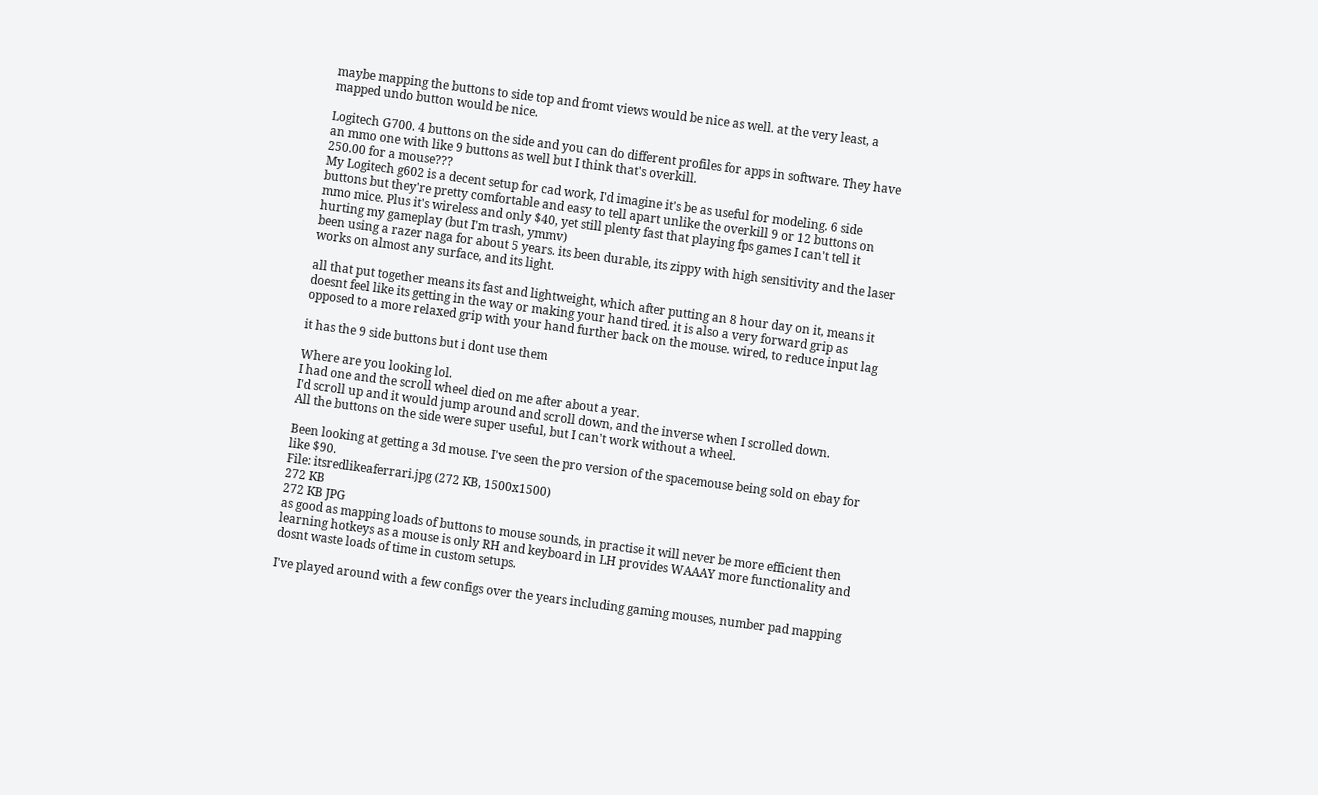maybe mapping the buttons to side top and fromt views would be nice as well. at the very least, a mapped undo button would be nice.

Logitech G700. 4 buttons on the side and you can do different profiles for apps in software. They have an mmo one with like 9 buttons as well but I think that's overkill.
250.00 for a mouse???
My Logitech g602 is a decent setup for cad work, I'd imagine it's be as useful for modeling. 6 side buttons but they're pretty comfortable and easy to tell apart unlike the overkill 9 or 12 buttons on mmo mice. Plus it's wireless and only $40, yet still plenty fast that playing fps games I can't tell it hurting my gameplay (but I'm trash, ymmv)
been using a razer naga for about 5 years. its been durable, its zippy with high sensitivity and the laser works on almost any surface, and its light.

all that put together means its fast and lightweight, which after putting an 8 hour day on it, means it doesnt feel like its getting in the way or making your hand tired. it is also a very forward grip as opposed to a more relaxed grip with your hand further back on the mouse. wired, to reduce input lag

it has the 9 side buttons but i dont use them

Where are you looking lol.
I had one and the scroll wheel died on me after about a year.
I'd scroll up and it would jump around and scroll down, and the inverse when I scrolled down.
All the buttons on the side were super useful, but I can't work without a wheel.

Been looking at getting a 3d mouse. I've seen the pro version of the spacemouse being sold on ebay for like $90.
File: itsredlikeaferrari.jpg (272 KB, 1500x1500)
272 KB
272 KB JPG
as good as mapping loads of buttons to mouse sounds, in practise it will never be more efficient then learning hotkeys as a mouse is only RH and keyboard in LH provides WAAAY more functionality and dosnt waste loads of time in custom setups.

I've played around with a few configs over the years including gaming mouses, number pad mapping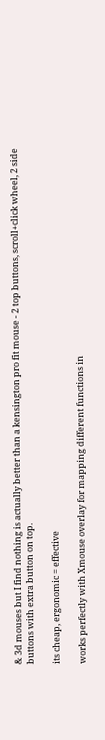& 3d mouses but I find nothing is actually better than a kensington pro fit mouse - 2 top buttons, scroll+click wheel, 2 side buttons with extra button on top.

its cheap, ergonomic = effective

works perfectly with Xmouse overlay for mapping different functions in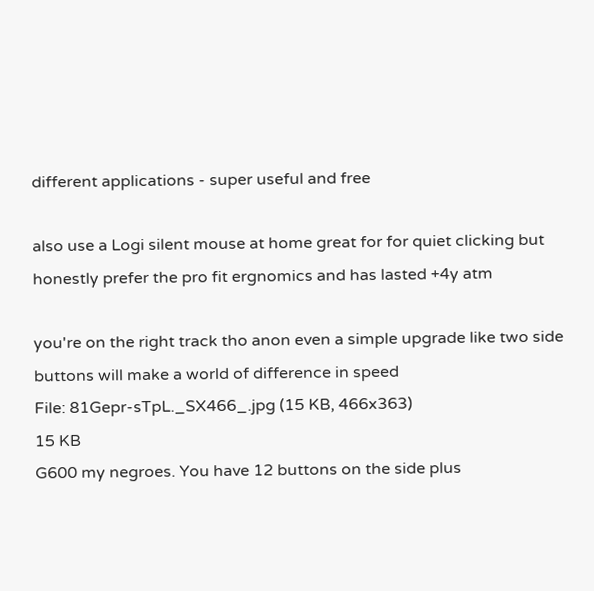different applications - super useful and free

also use a Logi silent mouse at home great for for quiet clicking but honestly prefer the pro fit ergnomics and has lasted +4y atm

you're on the right track tho anon even a simple upgrade like two side buttons will make a world of difference in speed
File: 81Gepr-sTpL._SX466_.jpg (15 KB, 466x363)
15 KB
G600 my negroes. You have 12 buttons on the side plus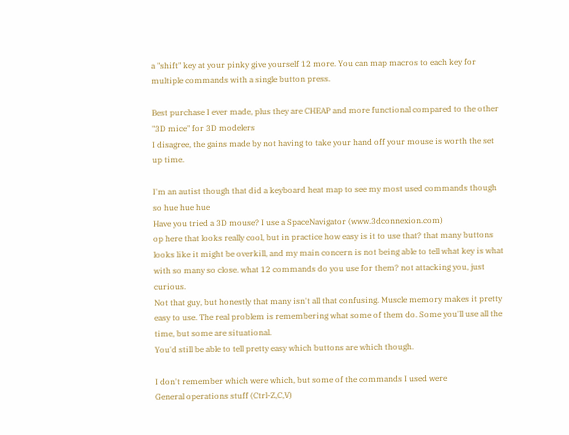a "shift" key at your pinky give yourself 12 more. You can map macros to each key for multiple commands with a single button press.

Best purchase I ever made, plus they are CHEAP and more functional compared to the other "3D mice" for 3D modelers
I disagree, the gains made by not having to take your hand off your mouse is worth the set up time.

I'm an autist though that did a keyboard heat map to see my most used commands though so hue hue hue
Have you tried a 3D mouse? I use a SpaceNavigator (www.3dconnexion.com)
op here that looks really cool, but in practice how easy is it to use that? that many buttons looks like it might be overkill, and my main concern is not being able to tell what key is what with so many so close. what 12 commands do you use for them? not attacking you, just curious.
Not that guy, but honestly that many isn't all that confusing. Muscle memory makes it pretty easy to use. The real problem is remembering what some of them do. Some you'll use all the time, but some are situational.
You'd still be able to tell pretty easy which buttons are which though.

I don't remember which were which, but some of the commands I used were
General operations stuff (Ctrl-Z,C,V)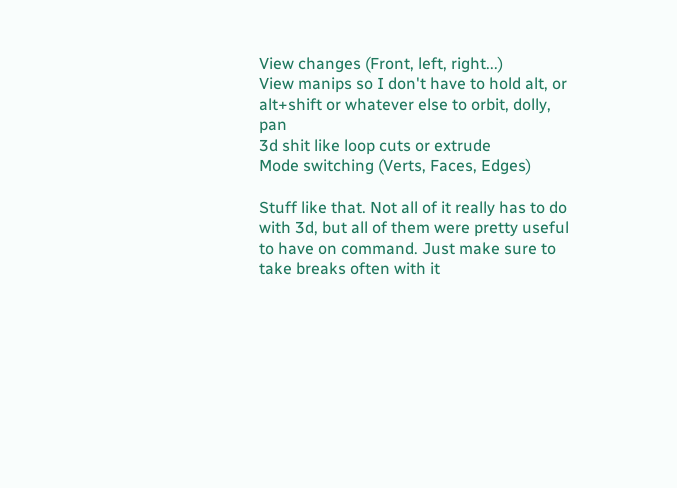View changes (Front, left, right...)
View manips so I don't have to hold alt, or alt+shift or whatever else to orbit, dolly, pan
3d shit like loop cuts or extrude
Mode switching (Verts, Faces, Edges)

Stuff like that. Not all of it really has to do with 3d, but all of them were pretty useful to have on command. Just make sure to take breaks often with it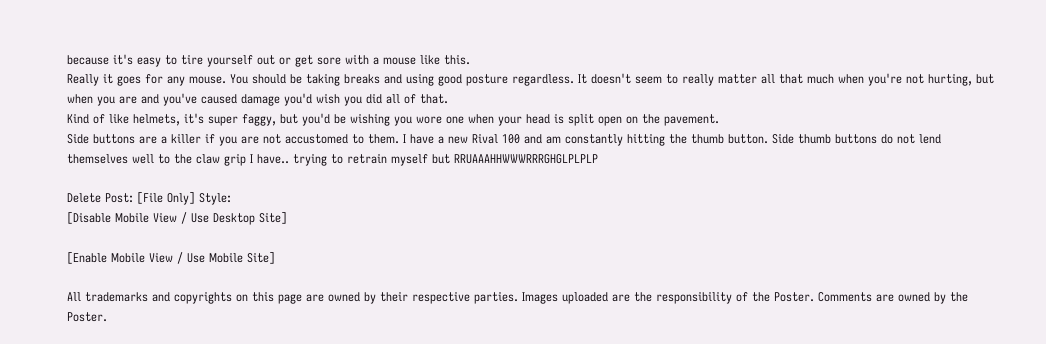because it's easy to tire yourself out or get sore with a mouse like this.
Really it goes for any mouse. You should be taking breaks and using good posture regardless. It doesn't seem to really matter all that much when you're not hurting, but when you are and you've caused damage you'd wish you did all of that.
Kind of like helmets, it's super faggy, but you'd be wishing you wore one when your head is split open on the pavement.
Side buttons are a killer if you are not accustomed to them. I have a new Rival 100 and am constantly hitting the thumb button. Side thumb buttons do not lend themselves well to the claw grip I have.. trying to retrain myself but RRUAAAHHWWWRRRGHGLPLPLP

Delete Post: [File Only] Style:
[Disable Mobile View / Use Desktop Site]

[Enable Mobile View / Use Mobile Site]

All trademarks and copyrights on this page are owned by their respective parties. Images uploaded are the responsibility of the Poster. Comments are owned by the Poster.